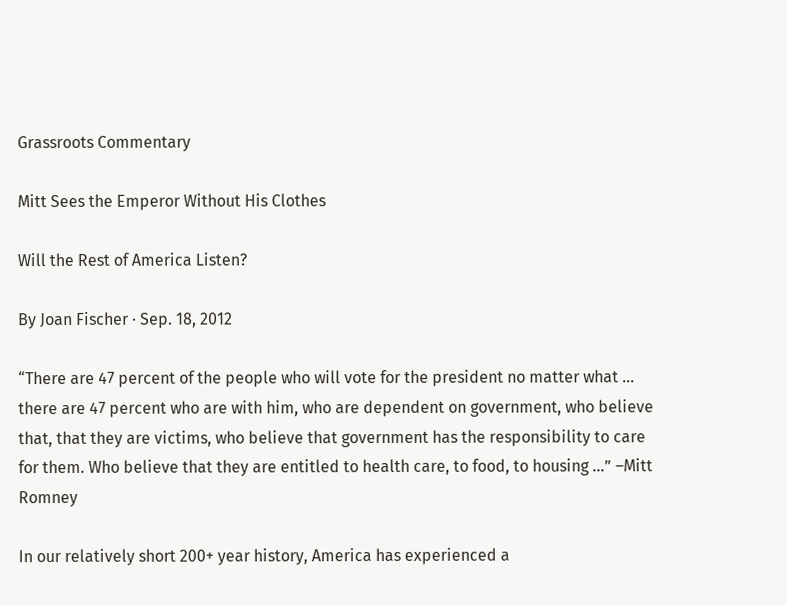Grassroots Commentary

Mitt Sees the Emperor Without His Clothes

Will the Rest of America Listen?

By Joan Fischer · Sep. 18, 2012

“There are 47 percent of the people who will vote for the president no matter what … there are 47 percent who are with him, who are dependent on government, who believe that, that they are victims, who believe that government has the responsibility to care for them. Who believe that they are entitled to health care, to food, to housing …” –Mitt Romney

In our relatively short 200+ year history, America has experienced a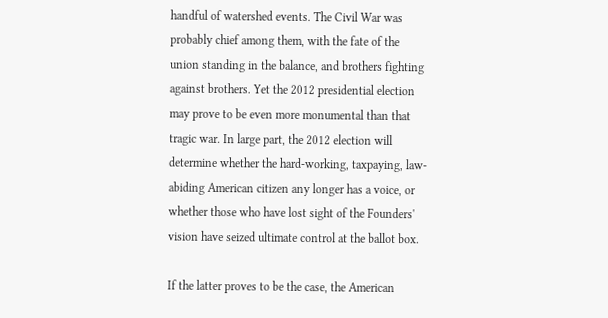handful of watershed events. The Civil War was probably chief among them, with the fate of the union standing in the balance, and brothers fighting against brothers. Yet the 2012 presidential election may prove to be even more monumental than that tragic war. In large part, the 2012 election will determine whether the hard-working, taxpaying, law-abiding American citizen any longer has a voice, or whether those who have lost sight of the Founders' vision have seized ultimate control at the ballot box.

If the latter proves to be the case, the American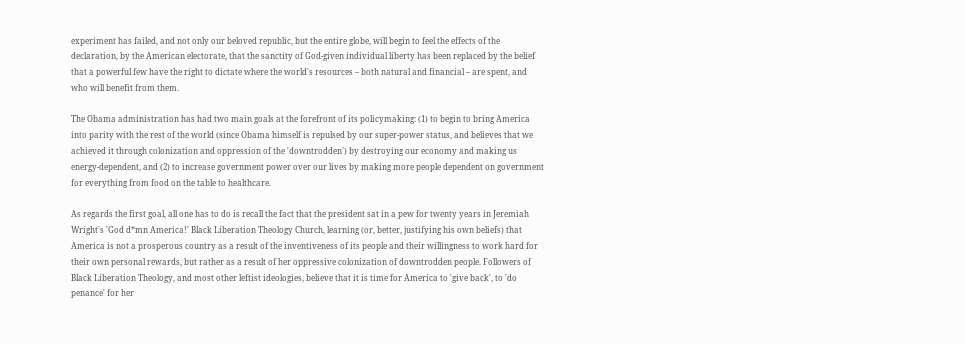experiment has failed, and not only our beloved republic, but the entire globe, will begin to feel the effects of the declaration, by the American electorate, that the sanctity of God-given individual liberty has been replaced by the belief that a powerful few have the right to dictate where the world's resources – both natural and financial – are spent, and who will benefit from them.

The Obama administration has had two main goals at the forefront of its policymaking: (1) to begin to bring America into parity with the rest of the world (since Obama himself is repulsed by our super-power status, and believes that we achieved it through colonization and oppression of the 'downtrodden') by destroying our economy and making us energy-dependent, and (2) to increase government power over our lives by making more people dependent on government for everything from food on the table to healthcare.

As regards the first goal, all one has to do is recall the fact that the president sat in a pew for twenty years in Jeremiah Wright's 'God d*mn America!' Black Liberation Theology Church, learning (or, better, justifying his own beliefs) that America is not a prosperous country as a result of the inventiveness of its people and their willingness to work hard for their own personal rewards, but rather as a result of her oppressive colonization of downtrodden people. Followers of Black Liberation Theology, and most other leftist ideologies, believe that it is time for America to 'give back', to 'do penance' for her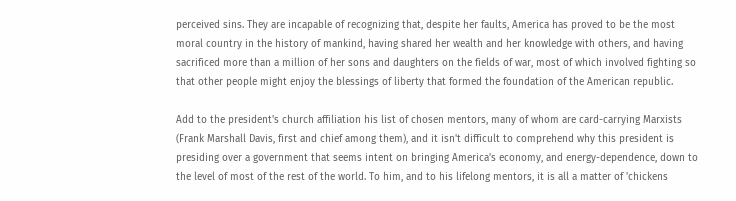perceived sins. They are incapable of recognizing that, despite her faults, America has proved to be the most moral country in the history of mankind, having shared her wealth and her knowledge with others, and having sacrificed more than a million of her sons and daughters on the fields of war, most of which involved fighting so that other people might enjoy the blessings of liberty that formed the foundation of the American republic.

Add to the president's church affiliation his list of chosen mentors, many of whom are card-carrying Marxists (Frank Marshall Davis, first and chief among them), and it isn't difficult to comprehend why this president is presiding over a government that seems intent on bringing America's economy, and energy-dependence, down to the level of most of the rest of the world. To him, and to his lifelong mentors, it is all a matter of 'chickens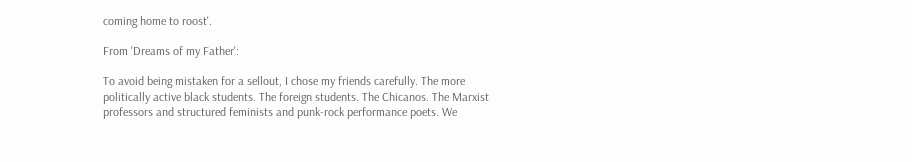coming home to roost'.

From 'Dreams of my Father':

To avoid being mistaken for a sellout, I chose my friends carefully. The more politically active black students. The foreign students. The Chicanos. The Marxist professors and structured feminists and punk-rock performance poets. We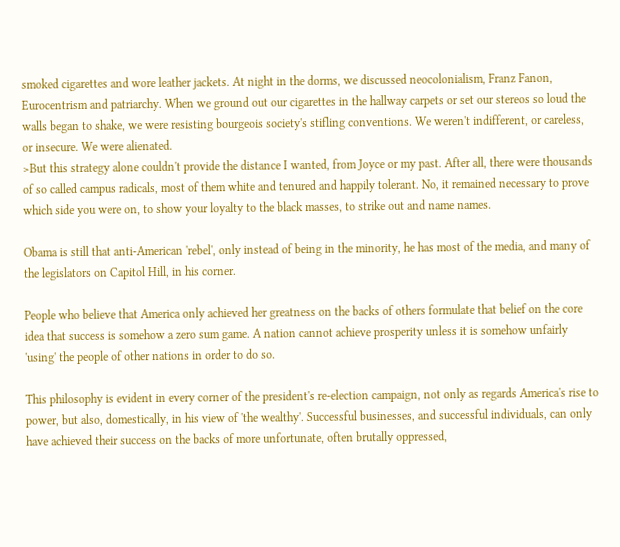smoked cigarettes and wore leather jackets. At night in the dorms, we discussed neocolonialism, Franz Fanon, Eurocentrism and patriarchy. When we ground out our cigarettes in the hallway carpets or set our stereos so loud the walls began to shake, we were resisting bourgeois society's stifling conventions. We weren't indifferent, or careless, or insecure. We were alienated.
>But this strategy alone couldn't provide the distance I wanted, from Joyce or my past. After all, there were thousands of so called campus radicals, most of them white and tenured and happily tolerant. No, it remained necessary to prove which side you were on, to show your loyalty to the black masses, to strike out and name names.

Obama is still that anti-American 'rebel', only instead of being in the minority, he has most of the media, and many of the legislators on Capitol Hill, in his corner.

People who believe that America only achieved her greatness on the backs of others formulate that belief on the core idea that success is somehow a zero sum game. A nation cannot achieve prosperity unless it is somehow unfairly 'using' the people of other nations in order to do so.

This philosophy is evident in every corner of the president's re-election campaign, not only as regards America's rise to power, but also, domestically, in his view of 'the wealthy'. Successful businesses, and successful individuals, can only have achieved their success on the backs of more unfortunate, often brutally oppressed,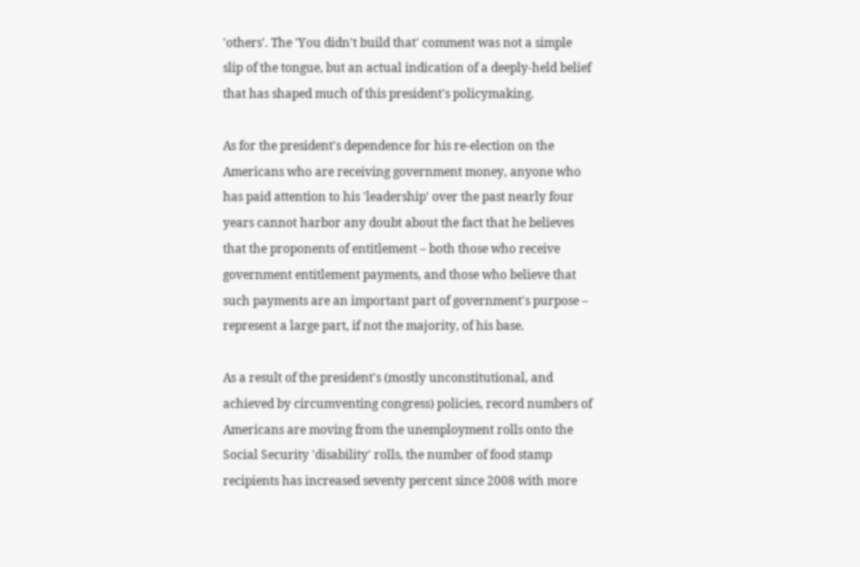'others'. The 'You didn't build that' comment was not a simple slip of the tongue, but an actual indication of a deeply-held belief that has shaped much of this president's policymaking.

As for the president's dependence for his re-election on the Americans who are receiving government money, anyone who has paid attention to his 'leadership' over the past nearly four years cannot harbor any doubt about the fact that he believes that the proponents of entitlement – both those who receive government entitlement payments, and those who believe that such payments are an important part of government's purpose – represent a large part, if not the majority, of his base.

As a result of the president's (mostly unconstitutional, and achieved by circumventing congress) policies, record numbers of Americans are moving from the unemployment rolls onto the Social Security 'disability' rolls, the number of food stamp recipients has increased seventy percent since 2008 with more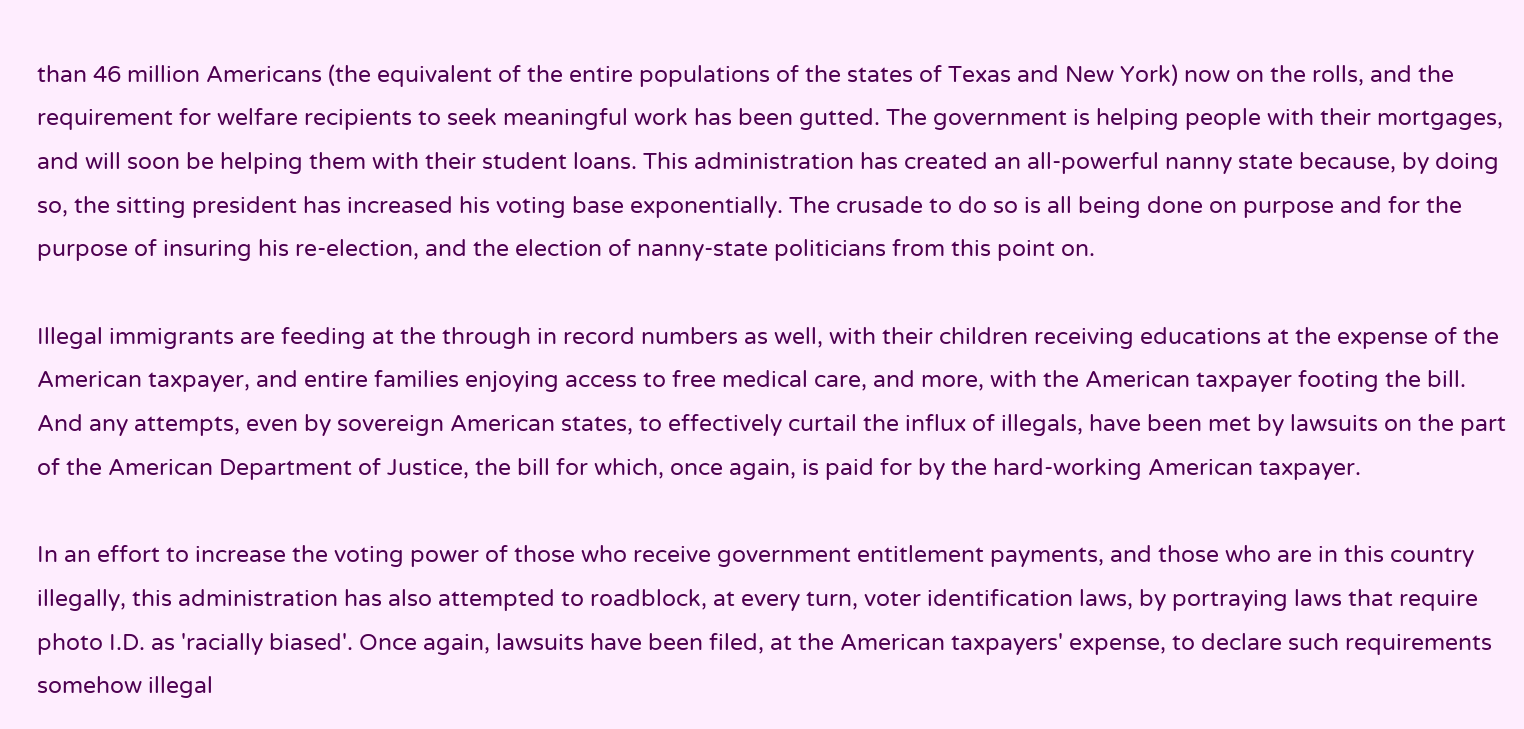than 46 million Americans (the equivalent of the entire populations of the states of Texas and New York) now on the rolls, and the requirement for welfare recipients to seek meaningful work has been gutted. The government is helping people with their mortgages, and will soon be helping them with their student loans. This administration has created an all-powerful nanny state because, by doing so, the sitting president has increased his voting base exponentially. The crusade to do so is all being done on purpose and for the purpose of insuring his re-election, and the election of nanny-state politicians from this point on.

Illegal immigrants are feeding at the through in record numbers as well, with their children receiving educations at the expense of the American taxpayer, and entire families enjoying access to free medical care, and more, with the American taxpayer footing the bill. And any attempts, even by sovereign American states, to effectively curtail the influx of illegals, have been met by lawsuits on the part of the American Department of Justice, the bill for which, once again, is paid for by the hard-working American taxpayer.

In an effort to increase the voting power of those who receive government entitlement payments, and those who are in this country illegally, this administration has also attempted to roadblock, at every turn, voter identification laws, by portraying laws that require photo I.D. as 'racially biased'. Once again, lawsuits have been filed, at the American taxpayers' expense, to declare such requirements somehow illegal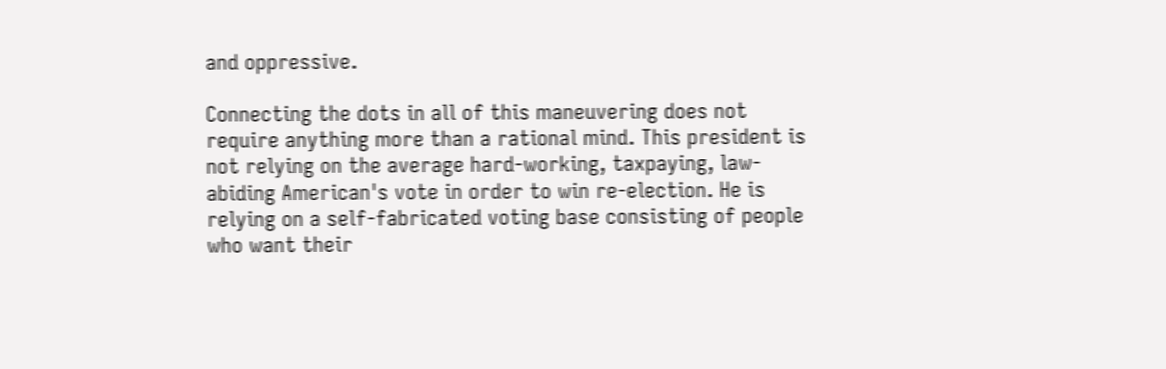and oppressive.

Connecting the dots in all of this maneuvering does not require anything more than a rational mind. This president is not relying on the average hard-working, taxpaying, law-abiding American's vote in order to win re-election. He is relying on a self-fabricated voting base consisting of people who want their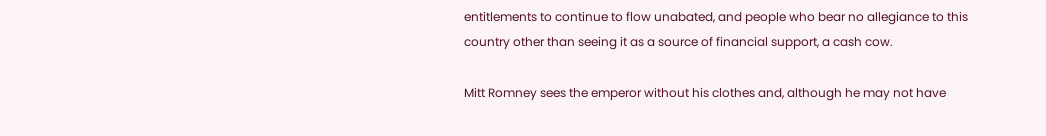entitlements to continue to flow unabated, and people who bear no allegiance to this country other than seeing it as a source of financial support, a cash cow.

Mitt Romney sees the emperor without his clothes and, although he may not have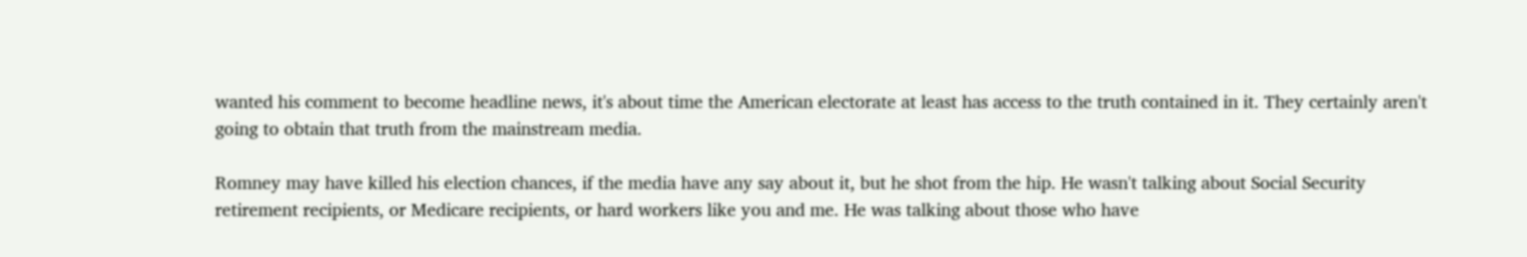wanted his comment to become headline news, it's about time the American electorate at least has access to the truth contained in it. They certainly aren't going to obtain that truth from the mainstream media.

Romney may have killed his election chances, if the media have any say about it, but he shot from the hip. He wasn't talking about Social Security retirement recipients, or Medicare recipients, or hard workers like you and me. He was talking about those who have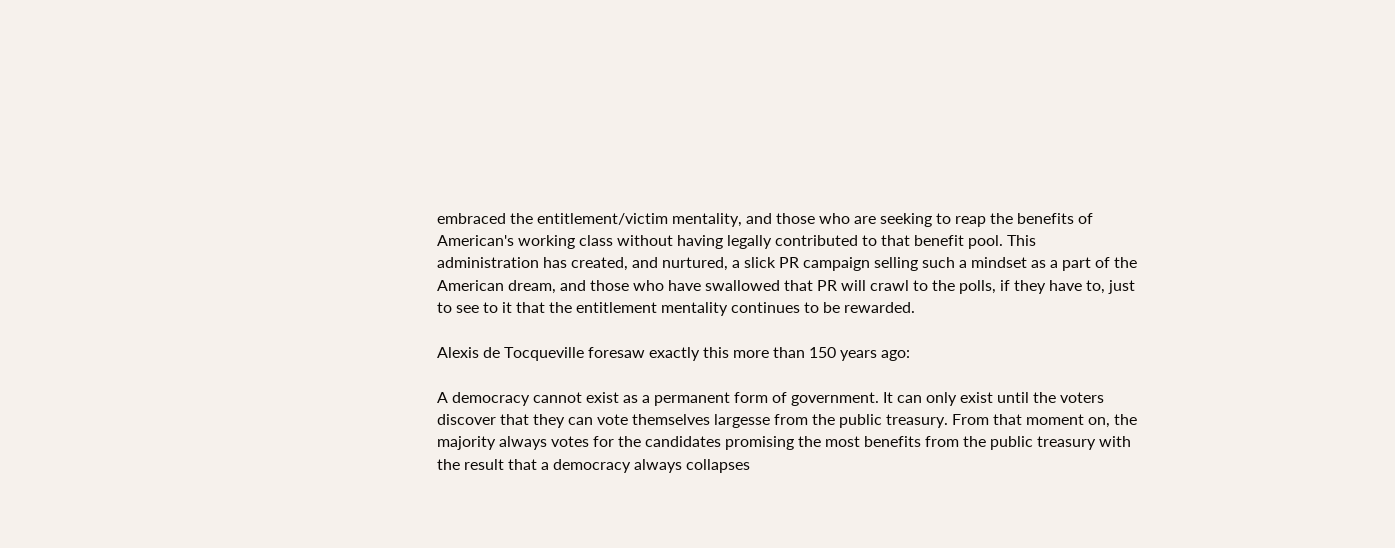embraced the entitlement/victim mentality, and those who are seeking to reap the benefits of American's working class without having legally contributed to that benefit pool. This administration has created, and nurtured, a slick PR campaign selling such a mindset as a part of the American dream, and those who have swallowed that PR will crawl to the polls, if they have to, just to see to it that the entitlement mentality continues to be rewarded.

Alexis de Tocqueville foresaw exactly this more than 150 years ago:

A democracy cannot exist as a permanent form of government. It can only exist until the voters discover that they can vote themselves largesse from the public treasury. From that moment on, the majority always votes for the candidates promising the most benefits from the public treasury with the result that a democracy always collapses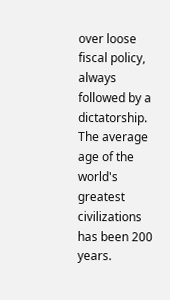over loose fiscal policy, always followed by a dictatorship. The average age of the world's greatest civilizations has been 200 years.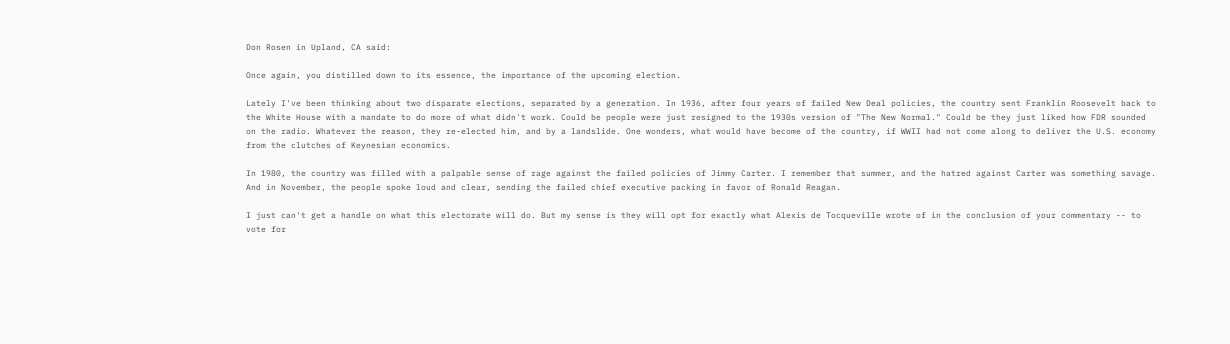Don Rosen in Upland, CA said:

Once again, you distilled down to its essence, the importance of the upcoming election.

Lately I've been thinking about two disparate elections, separated by a generation. In 1936, after four years of failed New Deal policies, the country sent Franklin Roosevelt back to the White House with a mandate to do more of what didn't work. Could be people were just resigned to the 1930s version of "The New Normal." Could be they just liked how FDR sounded on the radio. Whatever the reason, they re-elected him, and by a landslide. One wonders, what would have become of the country, if WWII had not come along to deliver the U.S. economy from the clutches of Keynesian economics.

In 1980, the country was filled with a palpable sense of rage against the failed policies of Jimmy Carter. I remember that summer, and the hatred against Carter was something savage. And in November, the people spoke loud and clear, sending the failed chief executive packing in favor of Ronald Reagan.

I just can't get a handle on what this electorate will do. But my sense is they will opt for exactly what Alexis de Tocqueville wrote of in the conclusion of your commentary -- to vote for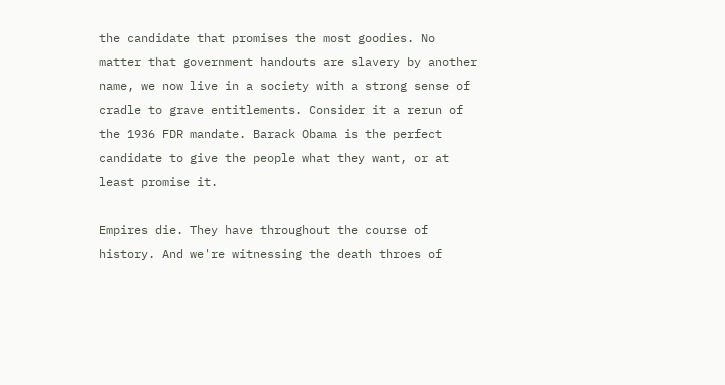the candidate that promises the most goodies. No matter that government handouts are slavery by another name, we now live in a society with a strong sense of cradle to grave entitlements. Consider it a rerun of the 1936 FDR mandate. Barack Obama is the perfect candidate to give the people what they want, or at least promise it.

Empires die. They have throughout the course of history. And we're witnessing the death throes of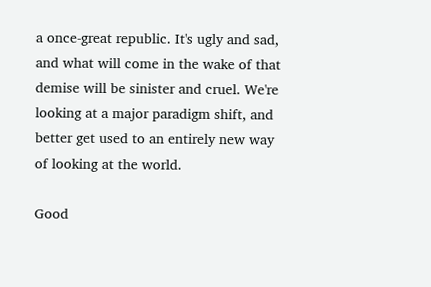a once-great republic. It's ugly and sad, and what will come in the wake of that demise will be sinister and cruel. We're looking at a major paradigm shift, and better get used to an entirely new way of looking at the world.

Good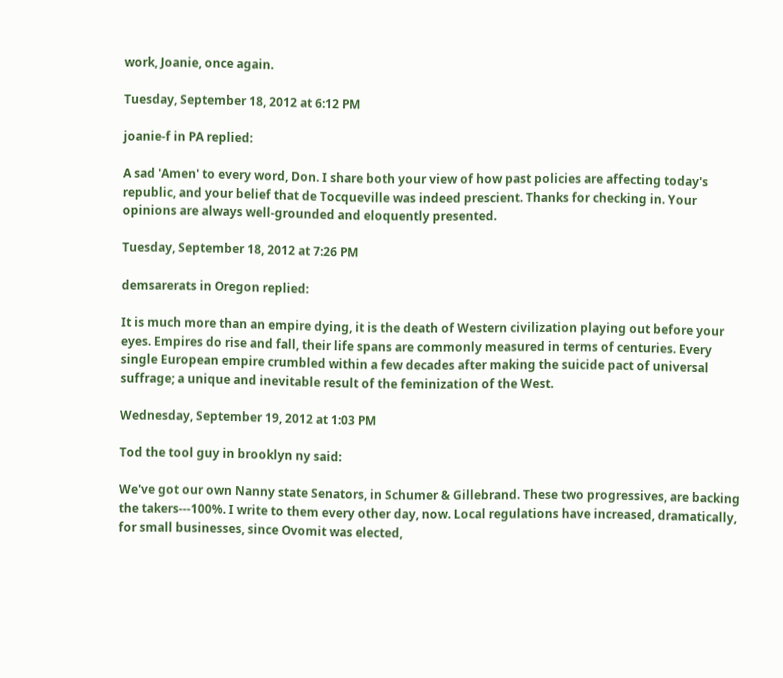work, Joanie, once again.

Tuesday, September 18, 2012 at 6:12 PM

joanie-f in PA replied:

A sad 'Amen' to every word, Don. I share both your view of how past policies are affecting today's republic, and your belief that de Tocqueville was indeed prescient. Thanks for checking in. Your opinions are always well-grounded and eloquently presented.

Tuesday, September 18, 2012 at 7:26 PM

demsarerats in Oregon replied:

It is much more than an empire dying, it is the death of Western civilization playing out before your eyes. Empires do rise and fall, their life spans are commonly measured in terms of centuries. Every single European empire crumbled within a few decades after making the suicide pact of universal suffrage; a unique and inevitable result of the feminization of the West.

Wednesday, September 19, 2012 at 1:03 PM

Tod the tool guy in brooklyn ny said:

We've got our own Nanny state Senators, in Schumer & Gillebrand. These two progressives, are backing the takers---100%. I write to them every other day, now. Local regulations have increased, dramatically, for small businesses, since Ovomit was elected,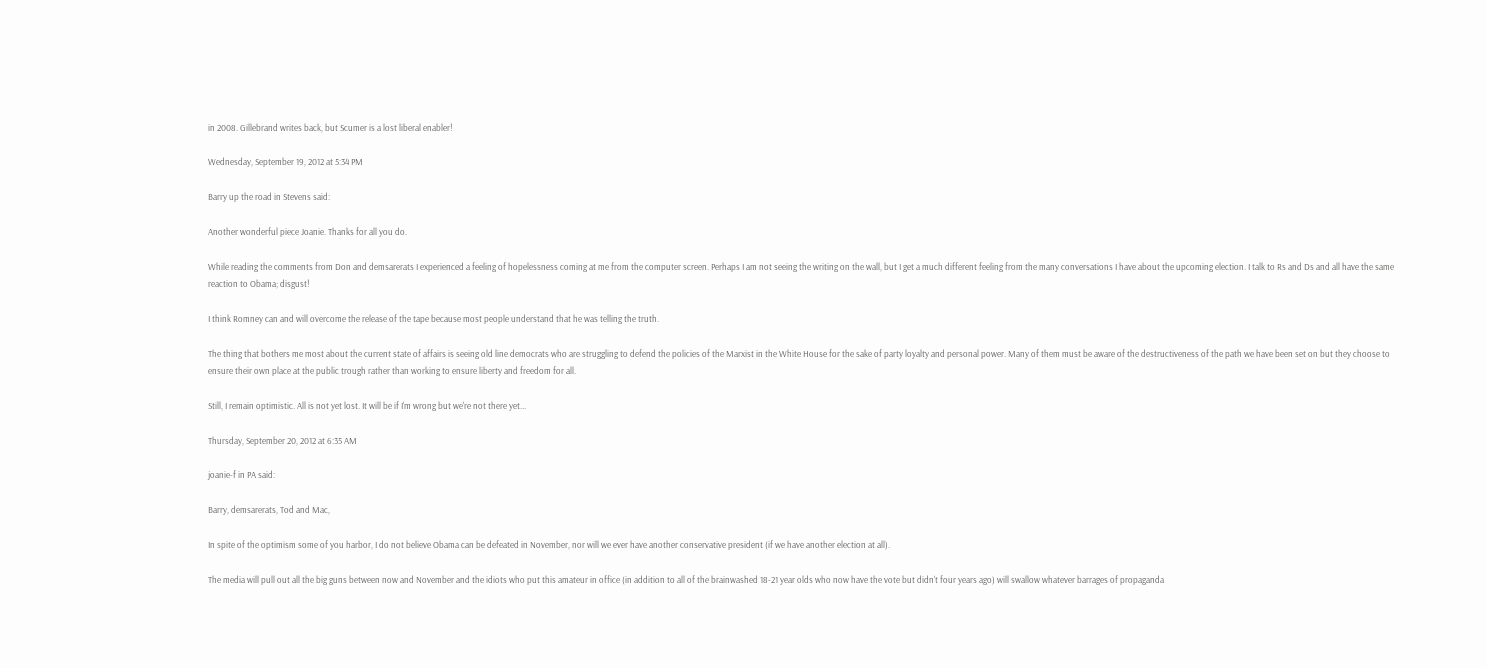in 2008. Gillebrand writes back, but Scumer is a lost liberal enabler!

Wednesday, September 19, 2012 at 5:34 PM

Barry up the road in Stevens said:

Another wonderful piece Joanie. Thanks for all you do.

While reading the comments from Don and demsarerats I experienced a feeling of hopelessness coming at me from the computer screen. Perhaps I am not seeing the writing on the wall, but I get a much different feeling from the many conversations I have about the upcoming election. I talk to Rs and Ds and all have the same reaction to Obama; disgust!

I think Romney can and will overcome the release of the tape because most people understand that he was telling the truth.

The thing that bothers me most about the current state of affairs is seeing old line democrats who are struggling to defend the policies of the Marxist in the White House for the sake of party loyalty and personal power. Many of them must be aware of the destructiveness of the path we have been set on but they choose to ensure their own place at the public trough rather than working to ensure liberty and freedom for all.

Still, I remain optimistic. All is not yet lost. It will be if I'm wrong but we're not there yet...

Thursday, September 20, 2012 at 6:35 AM

joanie-f in PA said:

Barry, demsarerats, Tod and Mac,

In spite of the optimism some of you harbor, I do not believe Obama can be defeated in November, nor will we ever have another conservative president (if we have another election at all).

The media will pull out all the big guns between now and November and the idiots who put this amateur in office (in addition to all of the brainwashed 18-21 year olds who now have the vote but didn't four years ago) will swallow whatever barrages of propaganda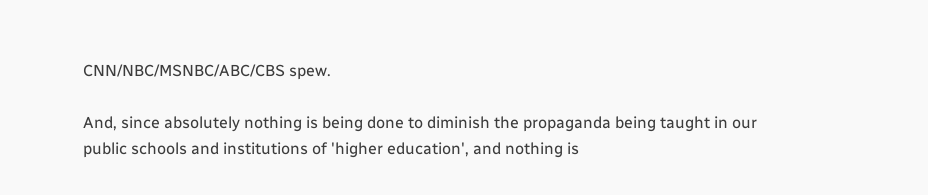CNN/NBC/MSNBC/ABC/CBS spew.

And, since absolutely nothing is being done to diminish the propaganda being taught in our public schools and institutions of 'higher education', and nothing is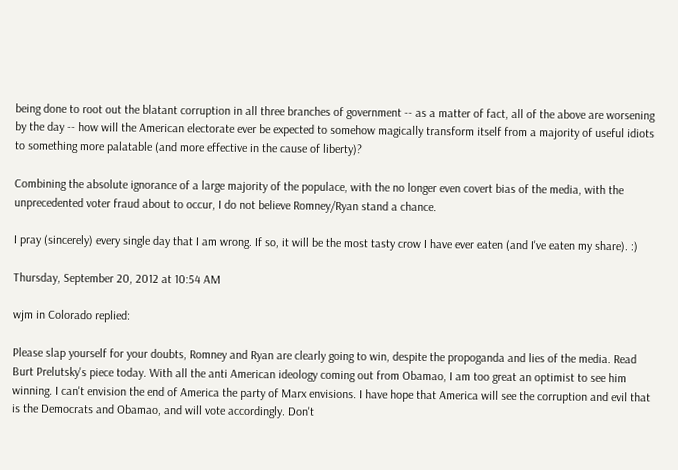being done to root out the blatant corruption in all three branches of government -- as a matter of fact, all of the above are worsening by the day -- how will the American electorate ever be expected to somehow magically transform itself from a majority of useful idiots to something more palatable (and more effective in the cause of liberty)?

Combining the absolute ignorance of a large majority of the populace, with the no longer even covert bias of the media, with the unprecedented voter fraud about to occur, I do not believe Romney/Ryan stand a chance.

I pray (sincerely) every single day that I am wrong. If so, it will be the most tasty crow I have ever eaten (and I've eaten my share). :)

Thursday, September 20, 2012 at 10:54 AM

wjm in Colorado replied:

Please slap yourself for your doubts, Romney and Ryan are clearly going to win, despite the propoganda and lies of the media. Read Burt Prelutsky's piece today. With all the anti American ideology coming out from Obamao, I am too great an optimist to see him winning. I can't envision the end of America the party of Marx envisions. I have hope that America will see the corruption and evil that is the Democrats and Obamao, and will vote accordingly. Don't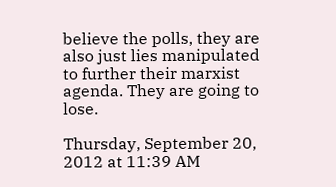believe the polls, they are also just lies manipulated to further their marxist agenda. They are going to lose.

Thursday, September 20, 2012 at 11:39 AM